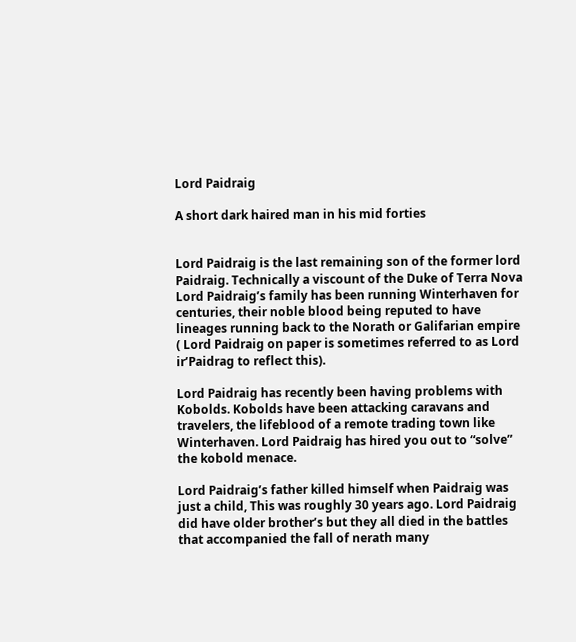Lord Paidraig

A short dark haired man in his mid forties


Lord Paidraig is the last remaining son of the former lord Paidraig. Technically a viscount of the Duke of Terra Nova Lord Paidraig’s family has been running Winterhaven for centuries, their noble blood being reputed to have lineages running back to the Norath or Galifarian empire ( Lord Paidraig on paper is sometimes referred to as Lord ir’Paidrag to reflect this).

Lord Paidraig has recently been having problems with Kobolds. Kobolds have been attacking caravans and travelers, the lifeblood of a remote trading town like Winterhaven. Lord Paidraig has hired you out to “solve” the kobold menace.

Lord Paidraig’s father killed himself when Paidraig was just a child, This was roughly 30 years ago. Lord Paidraig did have older brother’s but they all died in the battles that accompanied the fall of nerath many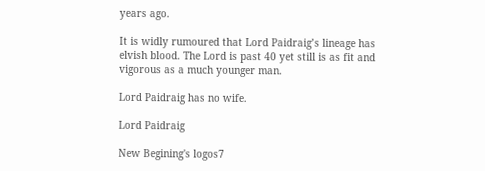years ago.

It is widly rumoured that Lord Paidraig’s lineage has elvish blood. The Lord is past 40 yet still is as fit and vigorous as a much younger man.

Lord Paidraig has no wife.

Lord Paidraig

New Begining's logos7